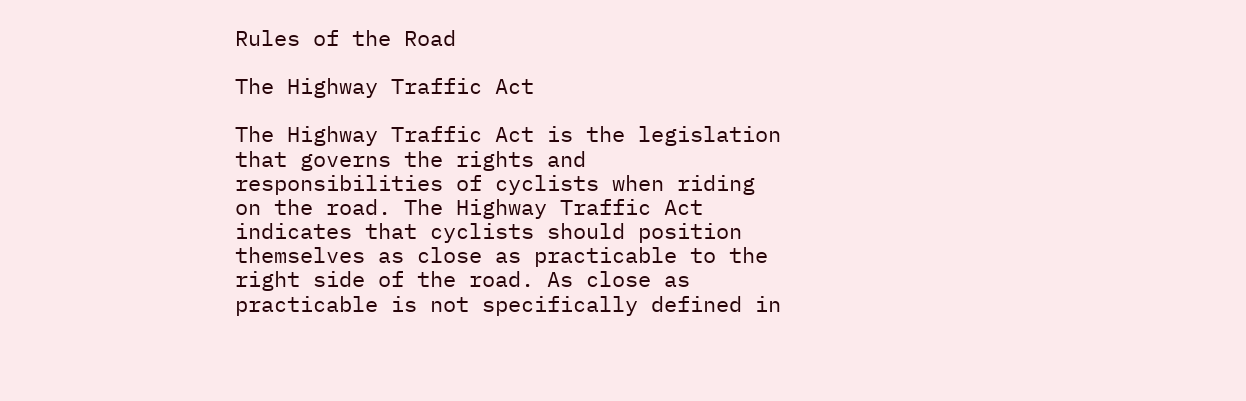Rules of the Road

The Highway Traffic Act

The Highway Traffic Act is the legislation that governs the rights and responsibilities of cyclists when riding on the road. The Highway Traffic Act indicates that cyclists should position themselves as close as practicable to the right side of the road. As close as practicable is not specifically defined in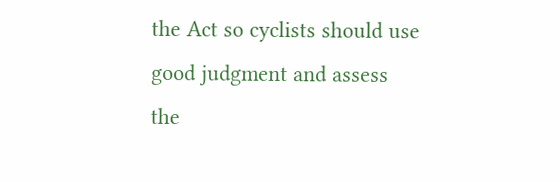the Act so cyclists should use good judgment and assess the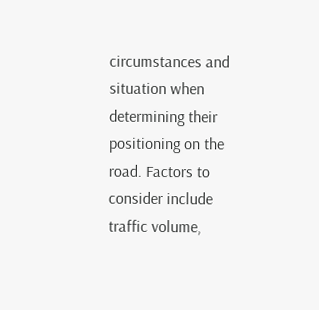circumstances and situation when determining their positioning on the road. Factors to consider include traffic volume,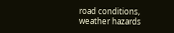road conditions, weather hazards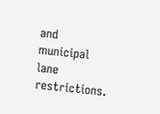and municipal lane restrictions.